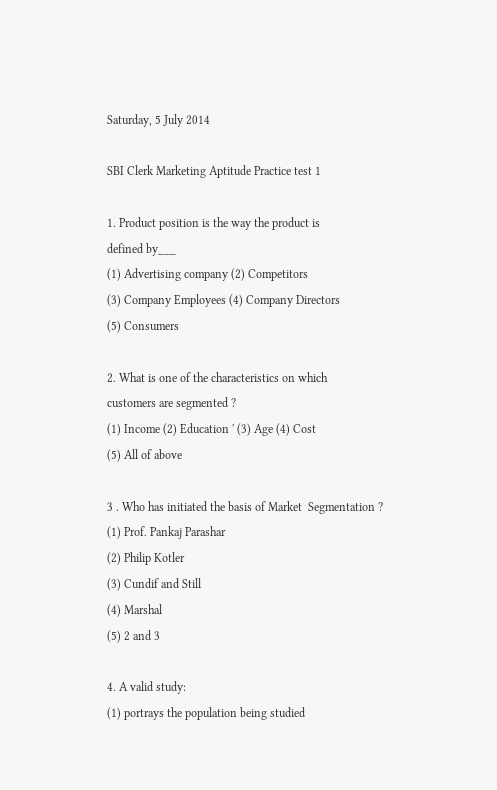Saturday, 5 July 2014

SBI Clerk Marketing Aptitude Practice test 1

1. Product position is the way the product is
defined by___
(1) Advertising company (2) Competitors
(3) Company Employees (4) Company Directors
(5) Consumers

2. What is one of the characteristics on which
customers are segmented ?
(1) Income (2) Education ' (3) Age (4) Cost
(5) All of above

3 . Who has initiated the basis of Market  Segmentation ?
(1) Prof. Pankaj Parashar
(2) Philip Kotler
(3) Cundif and Still
(4) Marshal
(5) 2 and 3

4. A valid study:
(1) portrays the population being studied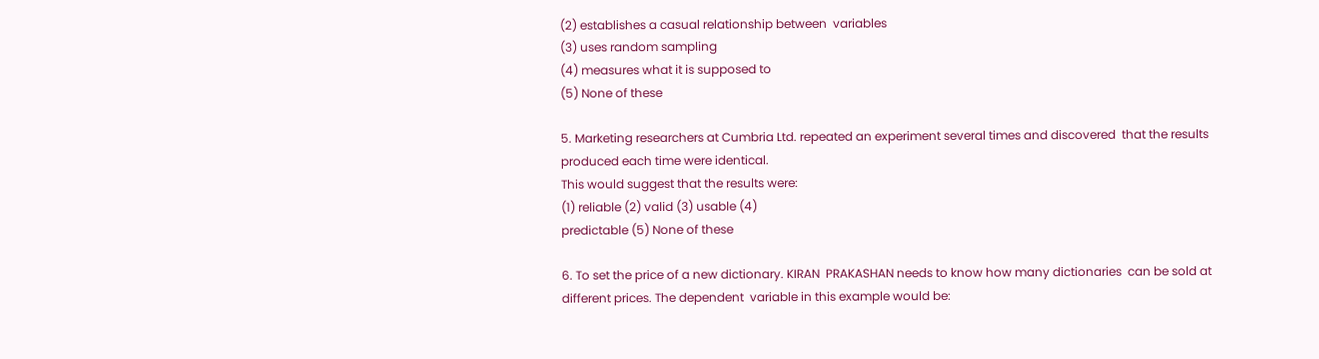(2) establishes a casual relationship between  variables
(3) uses random sampling
(4) measures what it is supposed to
(5) None of these

5. Marketing researchers at Cumbria Ltd. repeated an experiment several times and discovered  that the results produced each time were identical.
This would suggest that the results were:
(1) reliable (2) valid (3) usable (4)
predictable (5) None of these

6. To set the price of a new dictionary. KIRAN  PRAKASHAN needs to know how many dictionaries  can be sold at different prices. The dependent  variable in this example would be: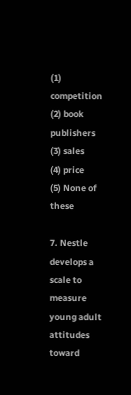(1) competition
(2) book publishers
(3) sales
(4) price
(5) None of these

7. Nestle develops a scale to measure young adult attitudes toward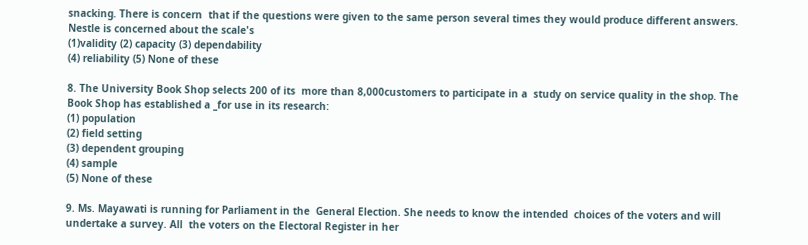snacking. There is concern  that if the questions were given to the same person several times they would produce different answers. Nestle is concerned about the scale's
(1)validity (2) capacity (3) dependability
(4) reliability (5) None of these

8. The University Book Shop selects 200 of its  more than 8,000customers to participate in a  study on service quality in the shop. The Book Shop has established a _for use in its research:
(1) population
(2) field setting
(3) dependent grouping
(4) sample
(5) None of these

9. Ms. Mayawati is running for Parliament in the  General Election. She needs to know the intended  choices of the voters and will undertake a survey. All  the voters on the Electoral Register in her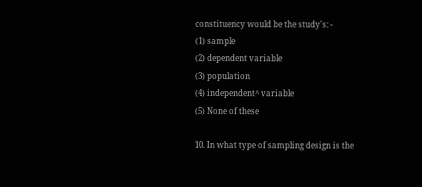constituency would be the study's: -
(1) sample
(2) dependent variable
(3) population
(4) independent^ variable
(5) None of these

10. In what type of sampling design is the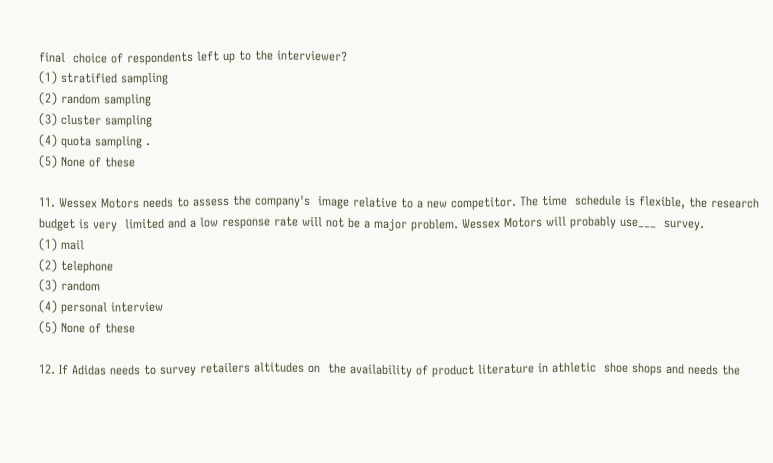final  choice of respondents left up to the interviewer?
(1) stratified sampling
(2) random sampling
(3) cluster sampling
(4) quota sampling .
(5) None of these

11. Wessex Motors needs to assess the company's  image relative to a new competitor. The time  schedule is flexible, the research budget is very  limited and a low response rate will not be a major problem. Wessex Motors will probably use___  survey.
(1) mail
(2) telephone
(3) random
(4) personal interview
(5) None of these

12. If Adidas needs to survey retailers altitudes on  the availability of product literature in athletic  shoe shops and needs the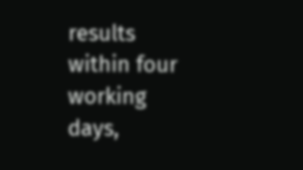results within four working  days,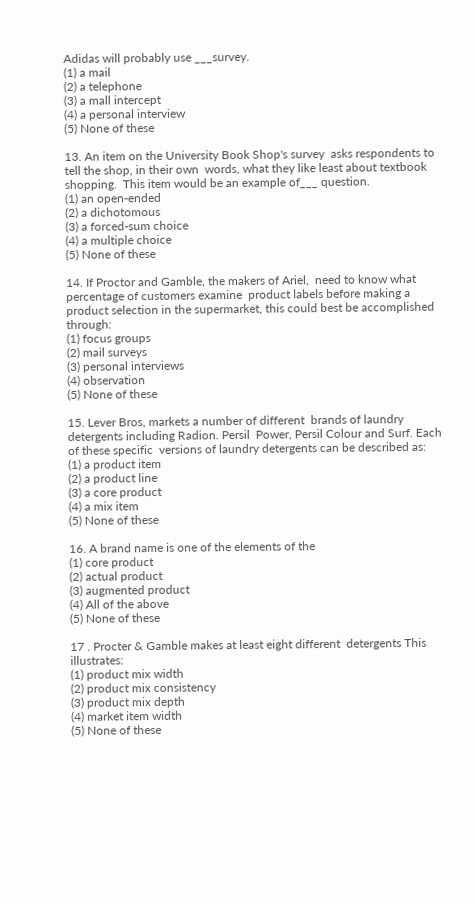Adidas will probably use ___survey.
(1) a mail
(2) a telephone
(3) a mall intercept
(4) a personal interview
(5) None of these

13. An item on the University Book Shop's survey  asks respondents to tell the shop, in their own  words, what they like least about textbook shopping.  This item would be an example of___ question.
(1) an open-ended
(2) a dichotomous
(3) a forced-sum choice
(4) a multiple choice
(5) None of these

14. If Proctor and Gamble, the makers of Ariel,  need to know what percentage of customers examine  product labels before making a product selection in the supermarket, this could best be accomplished  through:
(1) focus groups
(2) mail surveys
(3) personal interviews
(4) observation
(5) None of these

15. Lever Bros, markets a number of different  brands of laundry detergents including Radion. Persil  Power, Persil Colour and Surf. Each of these specific  versions of laundry detergents can be described as:
(1) a product item
(2) a product line
(3) a core product
(4) a mix item
(5) None of these

16. A brand name is one of the elements of the
(1) core product
(2) actual product
(3) augmented product
(4) All of the above
(5) None of these

17 . Procter & Gamble makes at least eight different  detergents This illustrates:
(1) product mix width
(2) product mix consistency
(3) product mix depth
(4) market item width
(5) None of these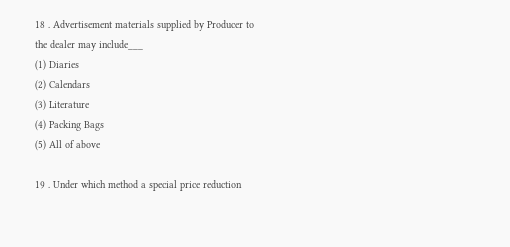18 . Advertisement materials supplied by Producer to  the dealer may include___
(1) Diaries
(2) Calendars
(3) Literature
(4) Packing Bags
(5) All of above

19 . Under which method a special price reduction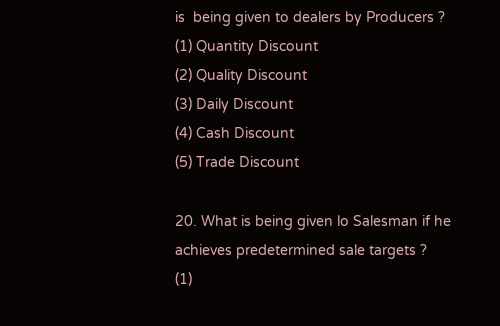is  being given to dealers by Producers ?
(1) Quantity Discount
(2) Quality Discount
(3) Daily Discount
(4) Cash Discount
(5) Trade Discount

20. What is being given lo Salesman if he achieves predetermined sale targets ?
(1)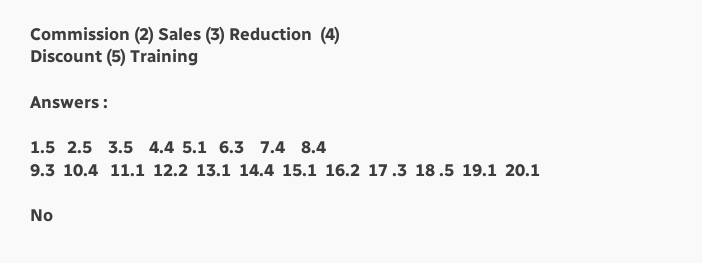Commission (2) Sales (3) Reduction  (4)
Discount (5) Training

Answers :

1.5   2.5    3.5    4.4  5.1   6.3    7.4    8.4
9.3  10.4   11.1  12.2  13.1  14.4  15.1  16.2  17 .3  18 .5  19.1  20.1

No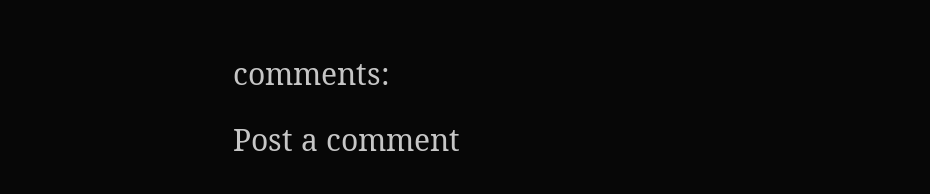comments:

Post a comment